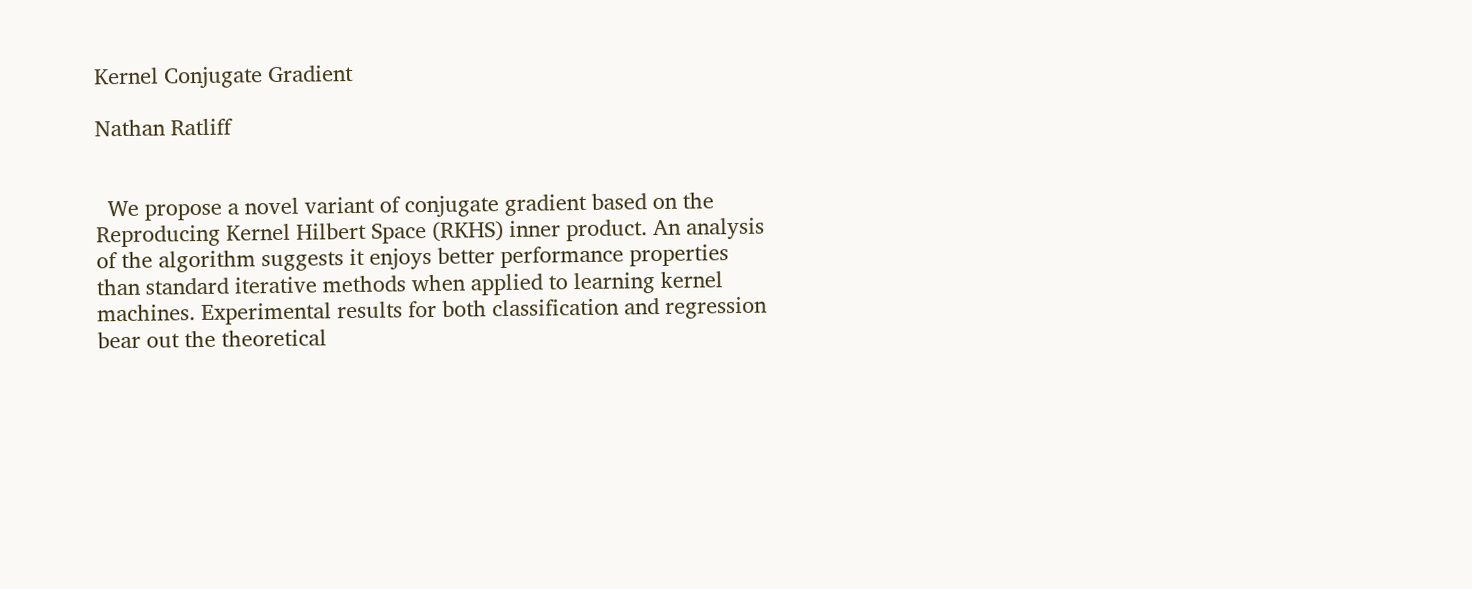Kernel Conjugate Gradient

Nathan Ratliff


  We propose a novel variant of conjugate gradient based on the Reproducing Kernel Hilbert Space (RKHS) inner product. An analysis of the algorithm suggests it enjoys better performance properties than standard iterative methods when applied to learning kernel machines. Experimental results for both classification and regression bear out the theoretical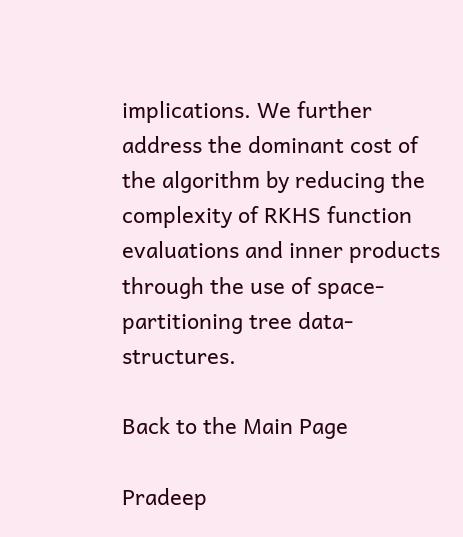implications. We further address the dominant cost of the algorithm by reducing the complexity of RKHS function evaluations and inner products through the use of space-partitioning tree data-structures.

Back to the Main Page

Pradeep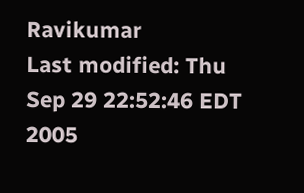Ravikumar
Last modified: Thu Sep 29 22:52:46 EDT 2005